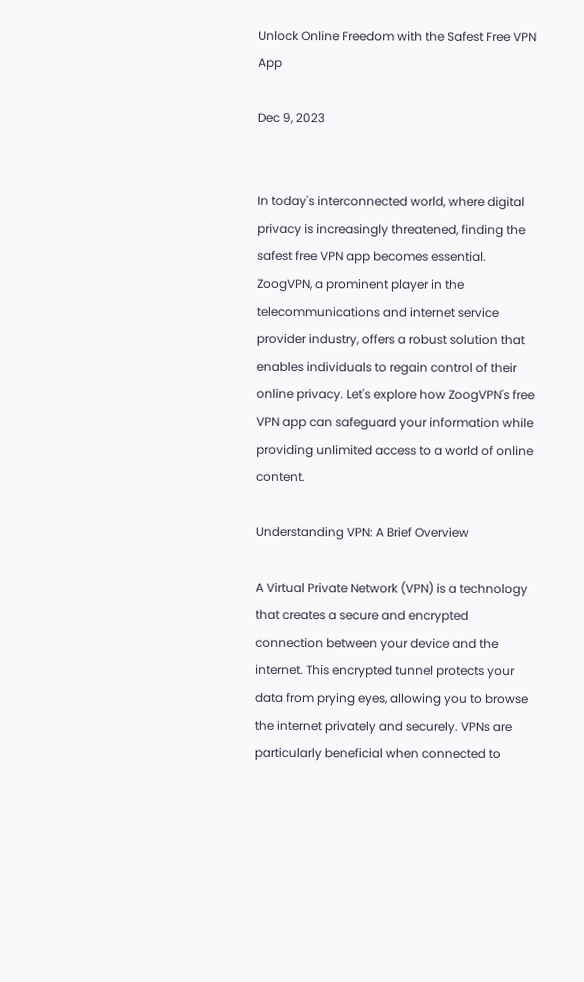Unlock Online Freedom with the Safest Free VPN App

Dec 9, 2023


In today's interconnected world, where digital privacy is increasingly threatened, finding the safest free VPN app becomes essential. ZoogVPN, a prominent player in the telecommunications and internet service provider industry, offers a robust solution that enables individuals to regain control of their online privacy. Let's explore how ZoogVPN's free VPN app can safeguard your information while providing unlimited access to a world of online content.

Understanding VPN: A Brief Overview

A Virtual Private Network (VPN) is a technology that creates a secure and encrypted connection between your device and the internet. This encrypted tunnel protects your data from prying eyes, allowing you to browse the internet privately and securely. VPNs are particularly beneficial when connected to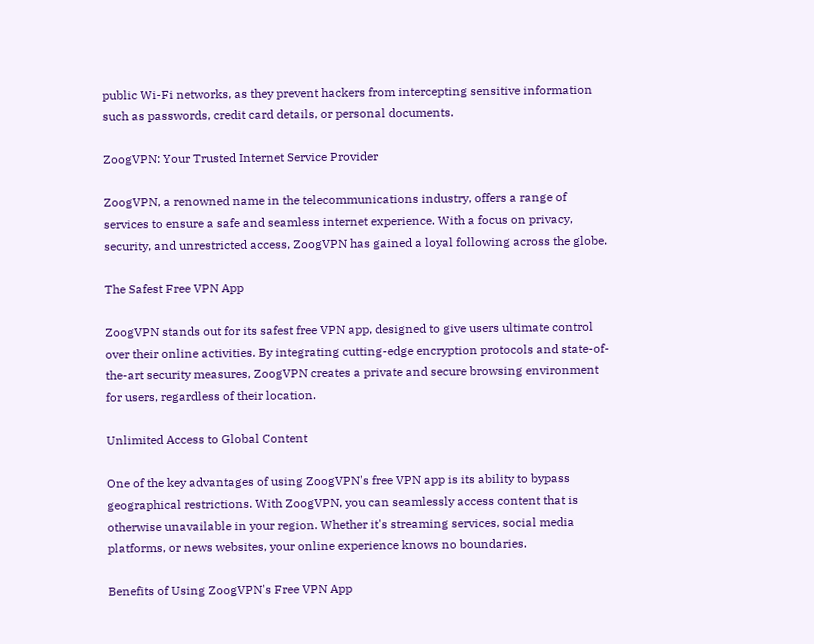public Wi-Fi networks, as they prevent hackers from intercepting sensitive information such as passwords, credit card details, or personal documents.

ZoogVPN: Your Trusted Internet Service Provider

ZoogVPN, a renowned name in the telecommunications industry, offers a range of services to ensure a safe and seamless internet experience. With a focus on privacy, security, and unrestricted access, ZoogVPN has gained a loyal following across the globe.

The Safest Free VPN App

ZoogVPN stands out for its safest free VPN app, designed to give users ultimate control over their online activities. By integrating cutting-edge encryption protocols and state-of-the-art security measures, ZoogVPN creates a private and secure browsing environment for users, regardless of their location.

Unlimited Access to Global Content

One of the key advantages of using ZoogVPN's free VPN app is its ability to bypass geographical restrictions. With ZoogVPN, you can seamlessly access content that is otherwise unavailable in your region. Whether it's streaming services, social media platforms, or news websites, your online experience knows no boundaries.

Benefits of Using ZoogVPN's Free VPN App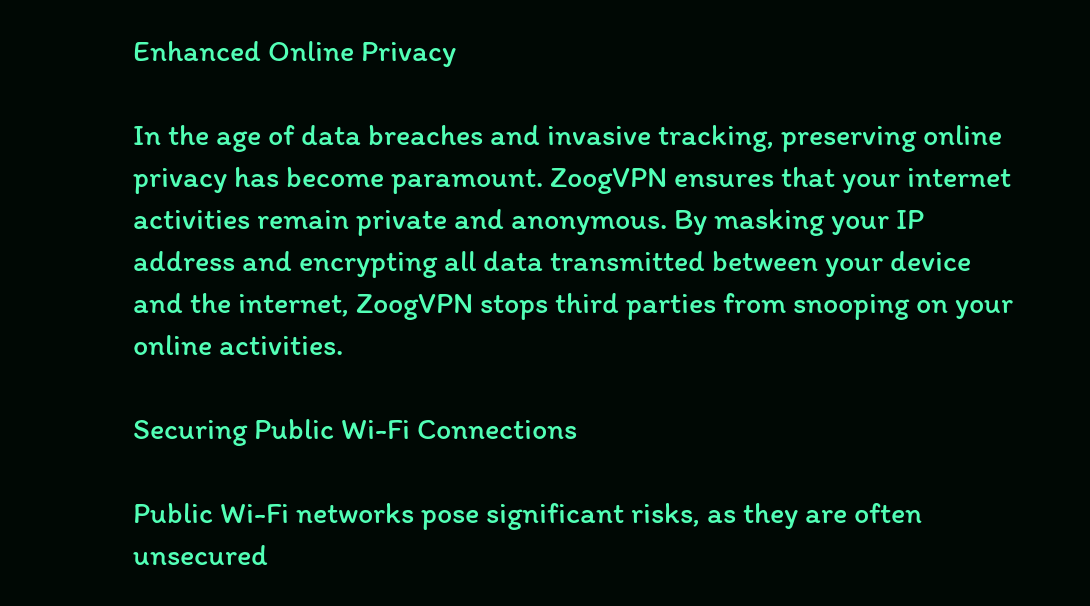Enhanced Online Privacy

In the age of data breaches and invasive tracking, preserving online privacy has become paramount. ZoogVPN ensures that your internet activities remain private and anonymous. By masking your IP address and encrypting all data transmitted between your device and the internet, ZoogVPN stops third parties from snooping on your online activities.

Securing Public Wi-Fi Connections

Public Wi-Fi networks pose significant risks, as they are often unsecured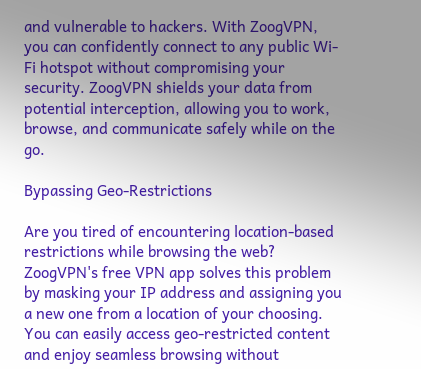and vulnerable to hackers. With ZoogVPN, you can confidently connect to any public Wi-Fi hotspot without compromising your security. ZoogVPN shields your data from potential interception, allowing you to work, browse, and communicate safely while on the go.

Bypassing Geo-Restrictions

Are you tired of encountering location-based restrictions while browsing the web? ZoogVPN's free VPN app solves this problem by masking your IP address and assigning you a new one from a location of your choosing. You can easily access geo-restricted content and enjoy seamless browsing without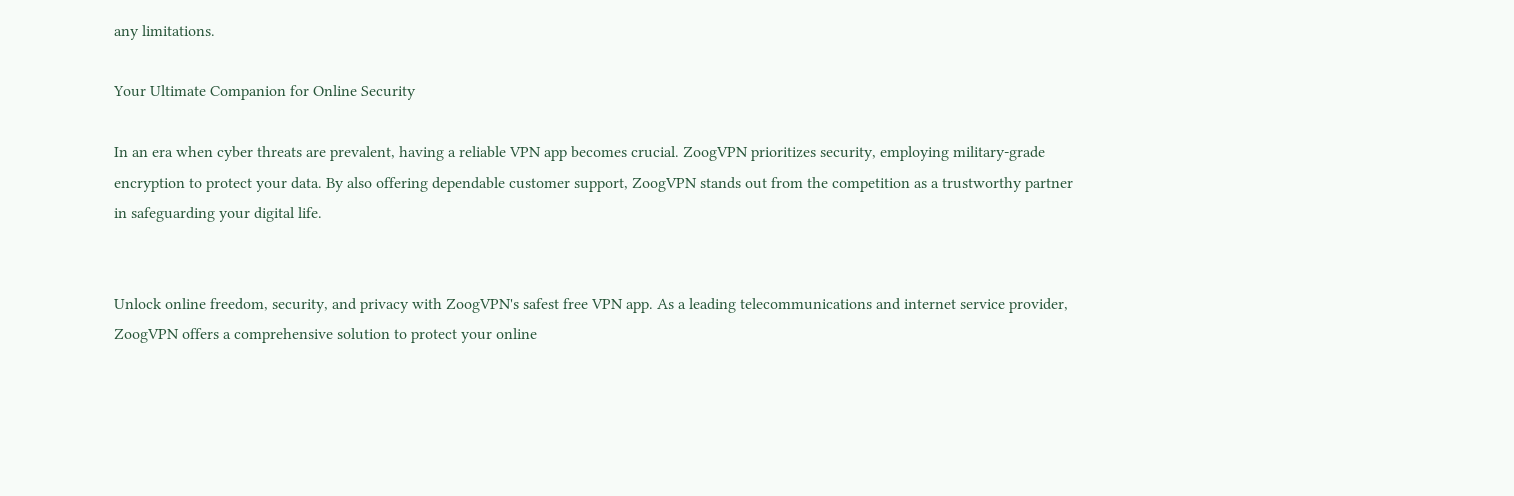any limitations.

Your Ultimate Companion for Online Security

In an era when cyber threats are prevalent, having a reliable VPN app becomes crucial. ZoogVPN prioritizes security, employing military-grade encryption to protect your data. By also offering dependable customer support, ZoogVPN stands out from the competition as a trustworthy partner in safeguarding your digital life.


Unlock online freedom, security, and privacy with ZoogVPN's safest free VPN app. As a leading telecommunications and internet service provider, ZoogVPN offers a comprehensive solution to protect your online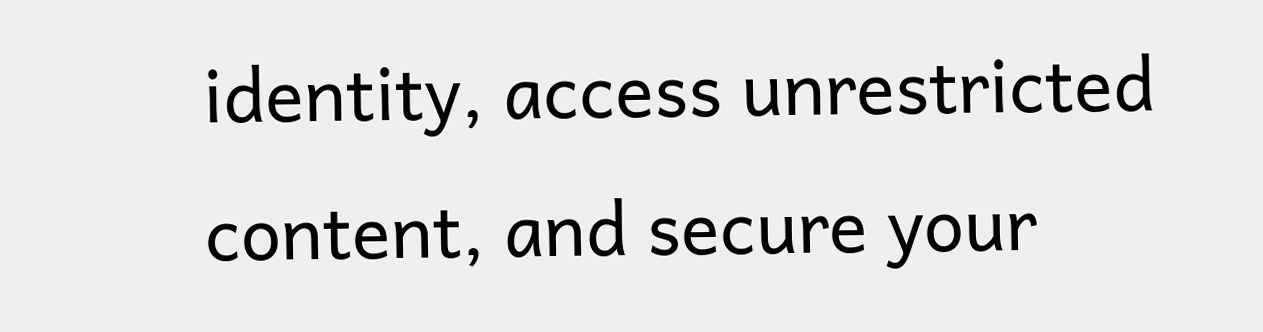identity, access unrestricted content, and secure your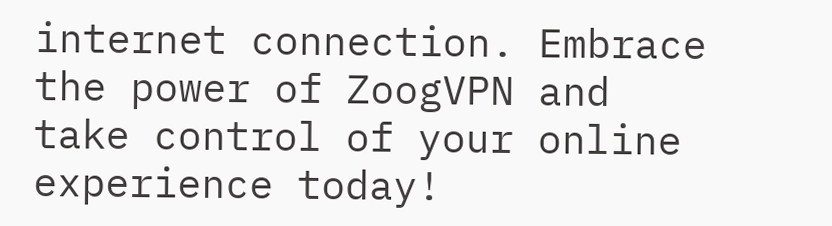internet connection. Embrace the power of ZoogVPN and take control of your online experience today!